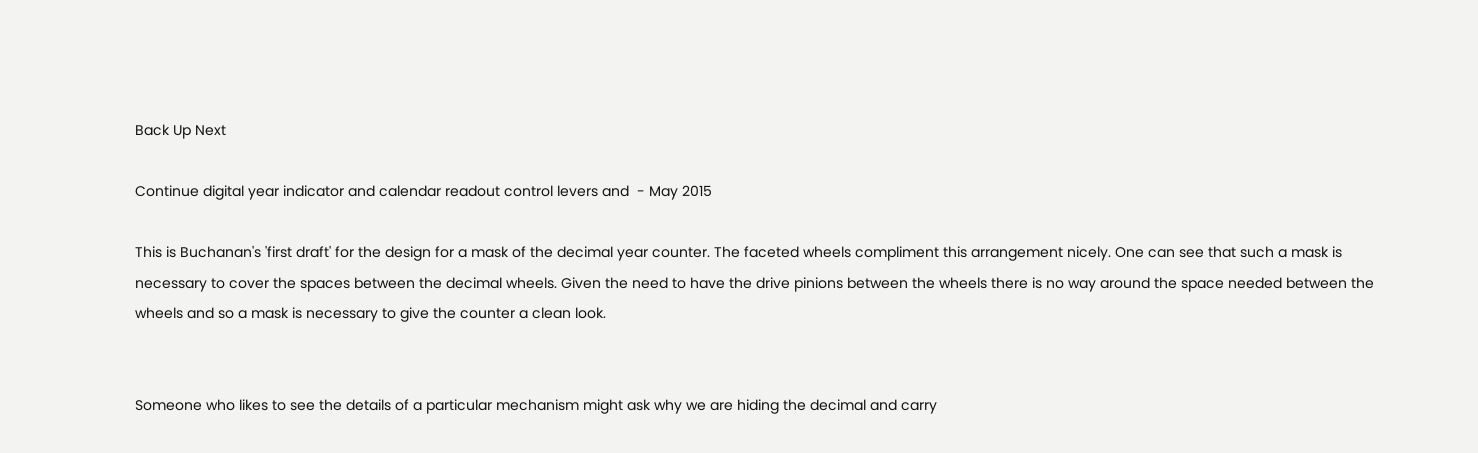Back Up Next

Continue digital year indicator and calendar readout control levers and  - May 2015

This is Buchanan's 'first draft' for the design for a mask of the decimal year counter. The faceted wheels compliment this arrangement nicely. One can see that such a mask is necessary to cover the spaces between the decimal wheels. Given the need to have the drive pinions between the wheels there is no way around the space needed between the wheels and so a mask is necessary to give the counter a clean look.


Someone who likes to see the details of a particular mechanism might ask why we are hiding the decimal and carry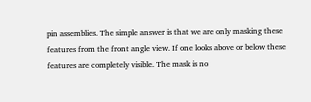pin assemblies. The simple answer is that we are only masking these features from the front angle view. If one looks above or below these features are completely visible. The mask is no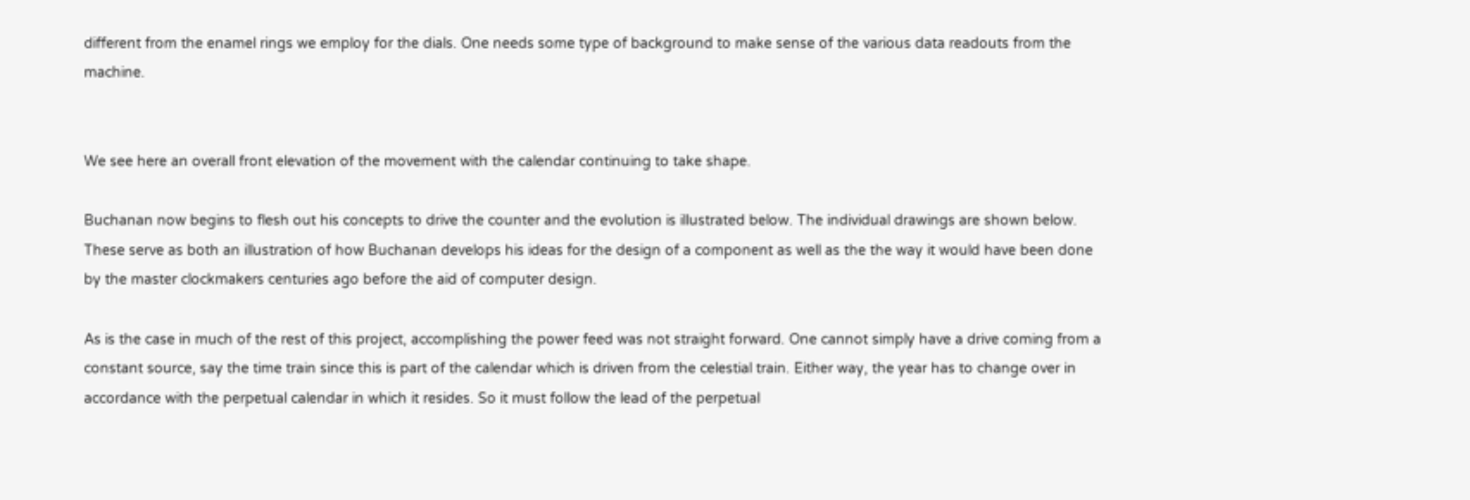different from the enamel rings we employ for the dials. One needs some type of background to make sense of the various data readouts from the machine.


We see here an overall front elevation of the movement with the calendar continuing to take shape.

Buchanan now begins to flesh out his concepts to drive the counter and the evolution is illustrated below. The individual drawings are shown below. These serve as both an illustration of how Buchanan develops his ideas for the design of a component as well as the the way it would have been done by the master clockmakers centuries ago before the aid of computer design.

As is the case in much of the rest of this project, accomplishing the power feed was not straight forward. One cannot simply have a drive coming from a constant source, say the time train since this is part of the calendar which is driven from the celestial train. Either way, the year has to change over in accordance with the perpetual calendar in which it resides. So it must follow the lead of the perpetual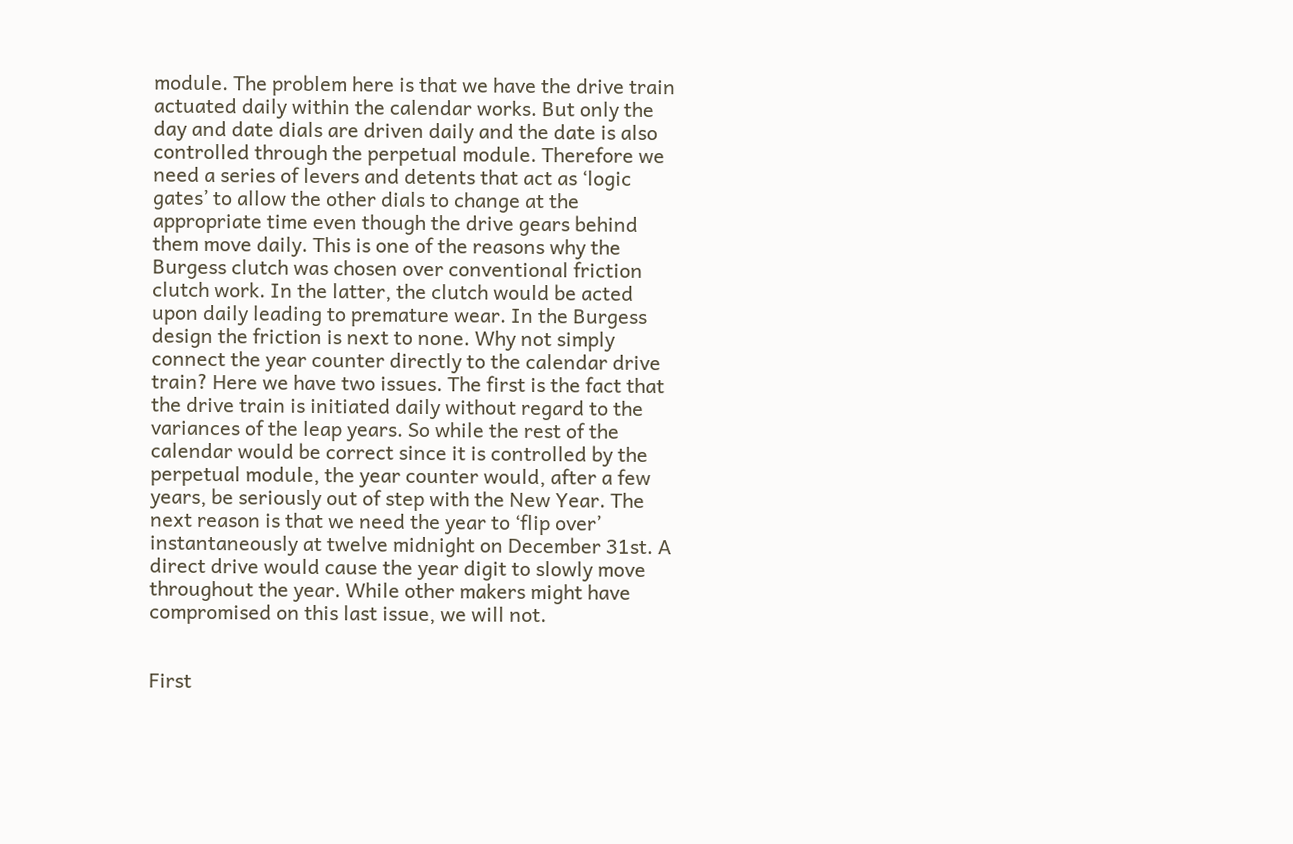module. The problem here is that we have the drive train actuated daily within the calendar works. But only the day and date dials are driven daily and the date is also controlled through the perpetual module. Therefore we need a series of levers and detents that act as ‘logic gates’ to allow the other dials to change at the appropriate time even though the drive gears behind them move daily. This is one of the reasons why the Burgess clutch was chosen over conventional friction clutch work. In the latter, the clutch would be acted upon daily leading to premature wear. In the Burgess design the friction is next to none. Why not simply connect the year counter directly to the calendar drive train? Here we have two issues. The first is the fact that the drive train is initiated daily without regard to the variances of the leap years. So while the rest of the calendar would be correct since it is controlled by the perpetual module, the year counter would, after a few years, be seriously out of step with the New Year. The next reason is that we need the year to ‘flip over’ instantaneously at twelve midnight on December 31st. A direct drive would cause the year digit to slowly move throughout the year. While other makers might have compromised on this last issue, we will not.


First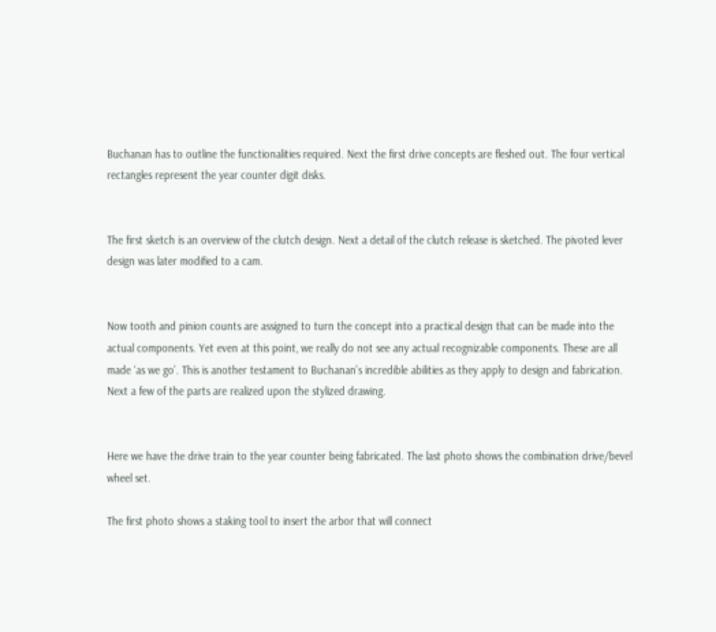Buchanan has to outline the functionalities required. Next the first drive concepts are fleshed out. The four vertical rectangles represent the year counter digit disks.


The first sketch is an overview of the clutch design. Next a detail of the clutch release is sketched. The pivoted lever design was later modified to a cam.


Now tooth and pinion counts are assigned to turn the concept into a practical design that can be made into the actual components. Yet even at this point, we really do not see any actual recognizable components. These are all made ‘as we go’. This is another testament to Buchanan’s incredible abilities as they apply to design and fabrication. Next a few of the parts are realized upon the stylized drawing.


Here we have the drive train to the year counter being fabricated. The last photo shows the combination drive/bevel wheel set.

The first photo shows a staking tool to insert the arbor that will connect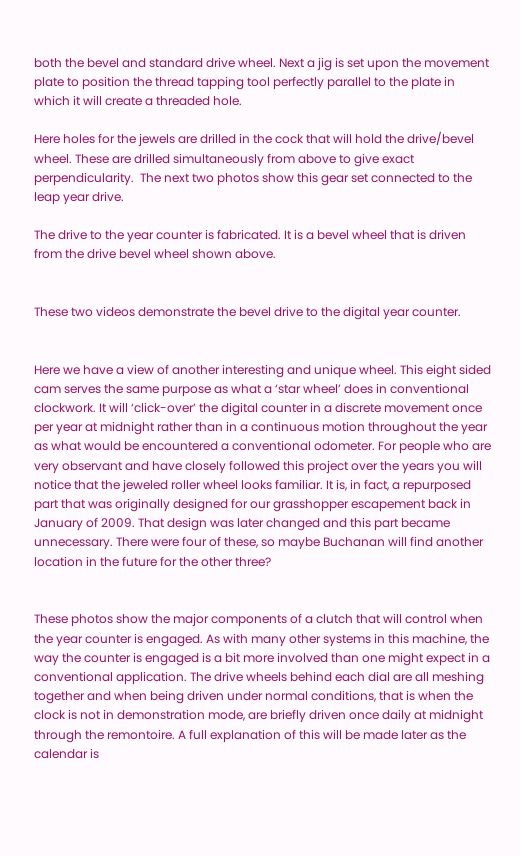both the bevel and standard drive wheel. Next a jig is set upon the movement plate to position the thread tapping tool perfectly parallel to the plate in which it will create a threaded hole.

Here holes for the jewels are drilled in the cock that will hold the drive/bevel wheel. These are drilled simultaneously from above to give exact perpendicularity.  The next two photos show this gear set connected to the leap year drive.

The drive to the year counter is fabricated. It is a bevel wheel that is driven from the drive bevel wheel shown above.


These two videos demonstrate the bevel drive to the digital year counter.


Here we have a view of another interesting and unique wheel. This eight sided cam serves the same purpose as what a ‘star wheel’ does in conventional clockwork. It will ‘click-over’ the digital counter in a discrete movement once per year at midnight rather than in a continuous motion throughout the year as what would be encountered a conventional odometer. For people who are very observant and have closely followed this project over the years you will notice that the jeweled roller wheel looks familiar. It is, in fact, a repurposed part that was originally designed for our grasshopper escapement back in January of 2009. That design was later changed and this part became unnecessary. There were four of these, so maybe Buchanan will find another location in the future for the other three?


These photos show the major components of a clutch that will control when the year counter is engaged. As with many other systems in this machine, the way the counter is engaged is a bit more involved than one might expect in a conventional application. The drive wheels behind each dial are all meshing together and when being driven under normal conditions, that is when the clock is not in demonstration mode, are briefly driven once daily at midnight through the remontoire. A full explanation of this will be made later as the calendar is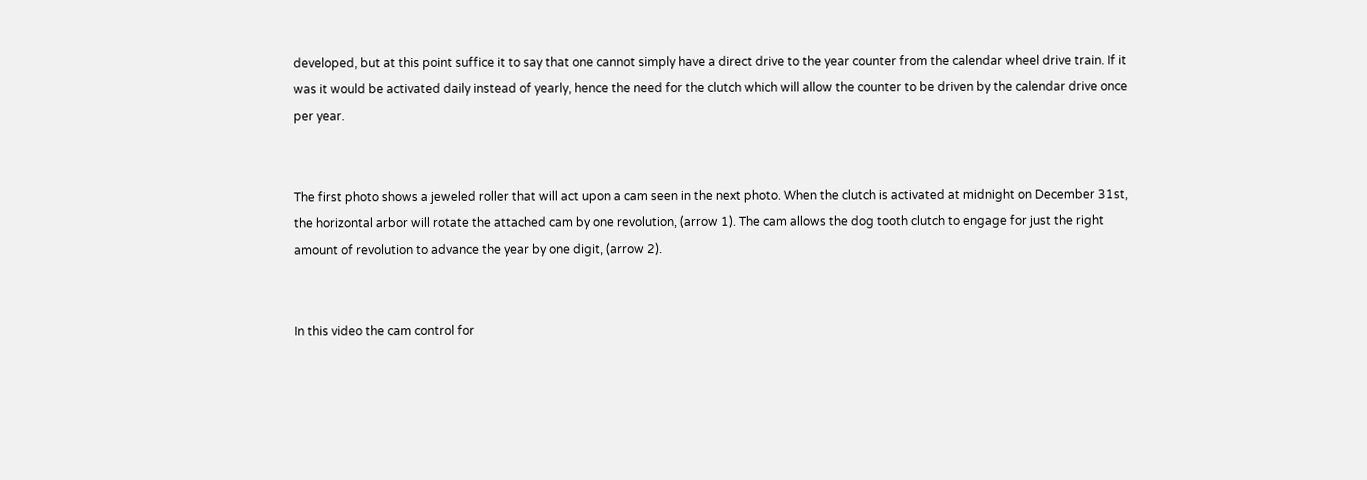developed, but at this point suffice it to say that one cannot simply have a direct drive to the year counter from the calendar wheel drive train. If it was it would be activated daily instead of yearly, hence the need for the clutch which will allow the counter to be driven by the calendar drive once per year.


The first photo shows a jeweled roller that will act upon a cam seen in the next photo. When the clutch is activated at midnight on December 31st, the horizontal arbor will rotate the attached cam by one revolution, (arrow 1). The cam allows the dog tooth clutch to engage for just the right amount of revolution to advance the year by one digit, (arrow 2).


In this video the cam control for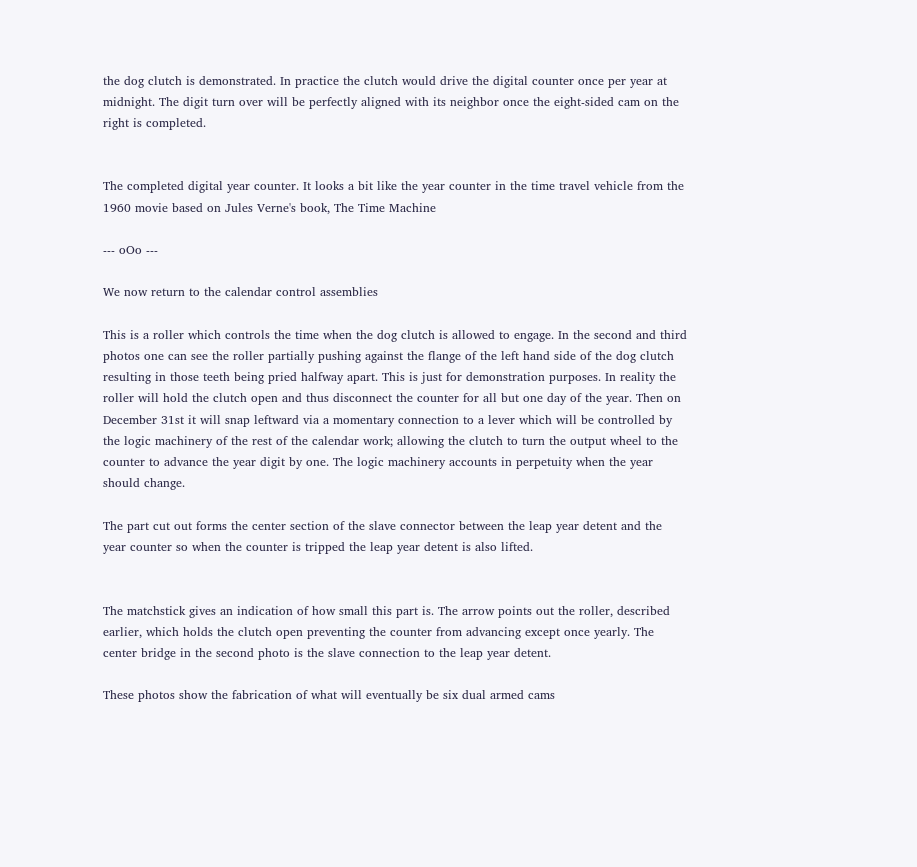the dog clutch is demonstrated. In practice the clutch would drive the digital counter once per year at midnight. The digit turn over will be perfectly aligned with its neighbor once the eight-sided cam on the right is completed.


The completed digital year counter. It looks a bit like the year counter in the time travel vehicle from the 1960 movie based on Jules Verne's book, The Time Machine

--- oOo ---

We now return to the calendar control assemblies

This is a roller which controls the time when the dog clutch is allowed to engage. In the second and third photos one can see the roller partially pushing against the flange of the left hand side of the dog clutch resulting in those teeth being pried halfway apart. This is just for demonstration purposes. In reality the roller will hold the clutch open and thus disconnect the counter for all but one day of the year. Then on December 31st it will snap leftward via a momentary connection to a lever which will be controlled by the logic machinery of the rest of the calendar work; allowing the clutch to turn the output wheel to the counter to advance the year digit by one. The logic machinery accounts in perpetuity when the year should change.

The part cut out forms the center section of the slave connector between the leap year detent and the year counter so when the counter is tripped the leap year detent is also lifted.


The matchstick gives an indication of how small this part is. The arrow points out the roller, described earlier, which holds the clutch open preventing the counter from advancing except once yearly. The center bridge in the second photo is the slave connection to the leap year detent.

These photos show the fabrication of what will eventually be six dual armed cams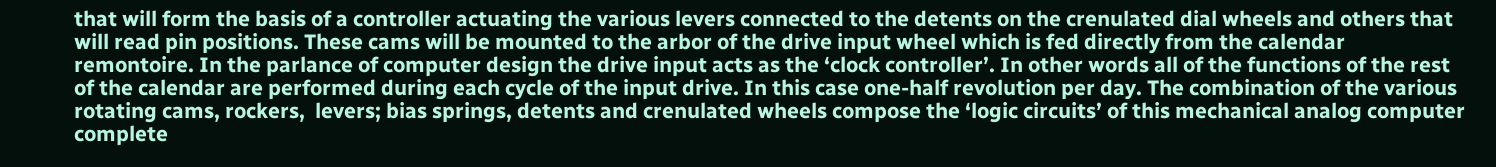that will form the basis of a controller actuating the various levers connected to the detents on the crenulated dial wheels and others that will read pin positions. These cams will be mounted to the arbor of the drive input wheel which is fed directly from the calendar remontoire. In the parlance of computer design the drive input acts as the ‘clock controller’. In other words all of the functions of the rest of the calendar are performed during each cycle of the input drive. In this case one-half revolution per day. The combination of the various rotating cams, rockers,  levers; bias springs, detents and crenulated wheels compose the ‘logic circuits’ of this mechanical analog computer complete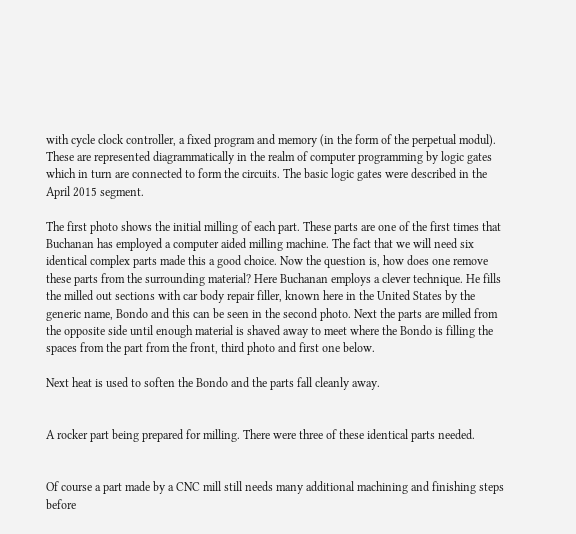with cycle clock controller, a fixed program and memory (in the form of the perpetual modul). These are represented diagrammatically in the realm of computer programming by logic gates which in turn are connected to form the circuits. The basic logic gates were described in the April 2015 segment.

The first photo shows the initial milling of each part. These parts are one of the first times that Buchanan has employed a computer aided milling machine. The fact that we will need six identical complex parts made this a good choice. Now the question is, how does one remove these parts from the surrounding material? Here Buchanan employs a clever technique. He fills the milled out sections with car body repair filler, known here in the United States by the generic name, Bondo and this can be seen in the second photo. Next the parts are milled from the opposite side until enough material is shaved away to meet where the Bondo is filling the spaces from the part from the front, third photo and first one below.

Next heat is used to soften the Bondo and the parts fall cleanly away.


A rocker part being prepared for milling. There were three of these identical parts needed.


Of course a part made by a CNC mill still needs many additional machining and finishing steps before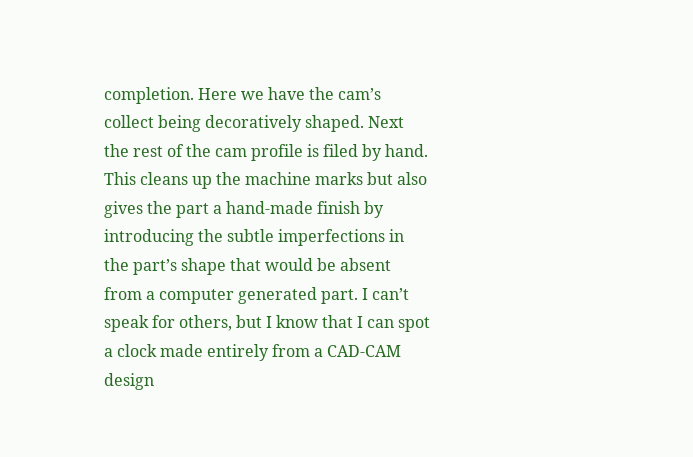completion. Here we have the cam’s collect being decoratively shaped. Next the rest of the cam profile is filed by hand. This cleans up the machine marks but also gives the part a hand-made finish by introducing the subtle imperfections in the part’s shape that would be absent from a computer generated part. I can’t speak for others, but I know that I can spot a clock made entirely from a CAD-CAM design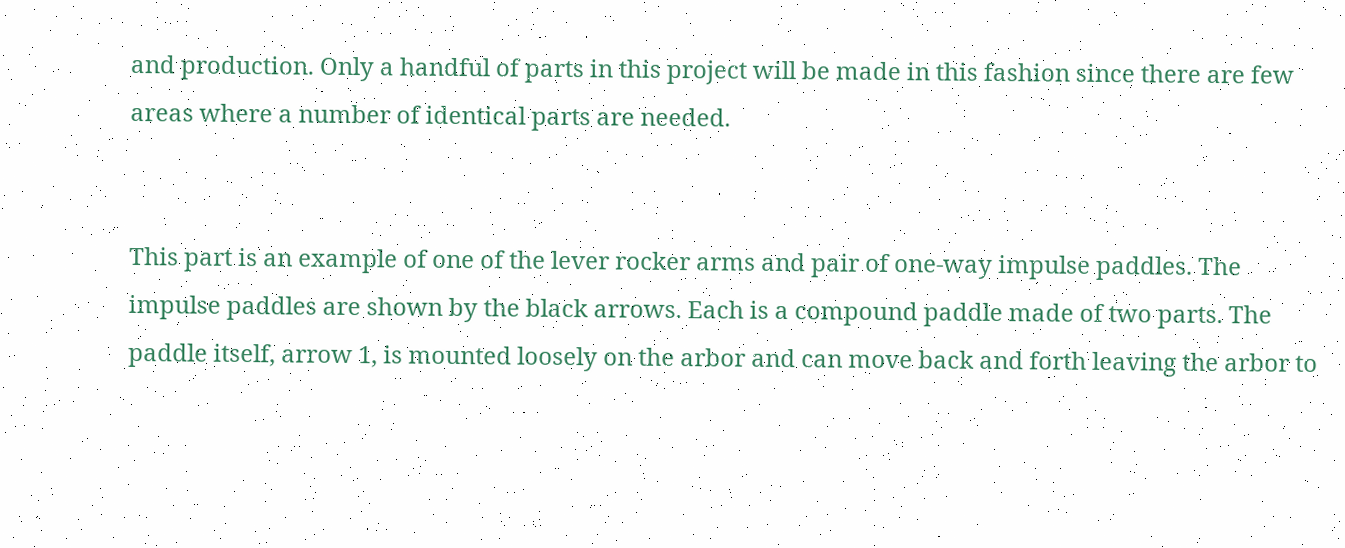and production. Only a handful of parts in this project will be made in this fashion since there are few areas where a number of identical parts are needed.


This part is an example of one of the lever rocker arms and pair of one-way impulse paddles. The impulse paddles are shown by the black arrows. Each is a compound paddle made of two parts. The paddle itself, arrow 1, is mounted loosely on the arbor and can move back and forth leaving the arbor to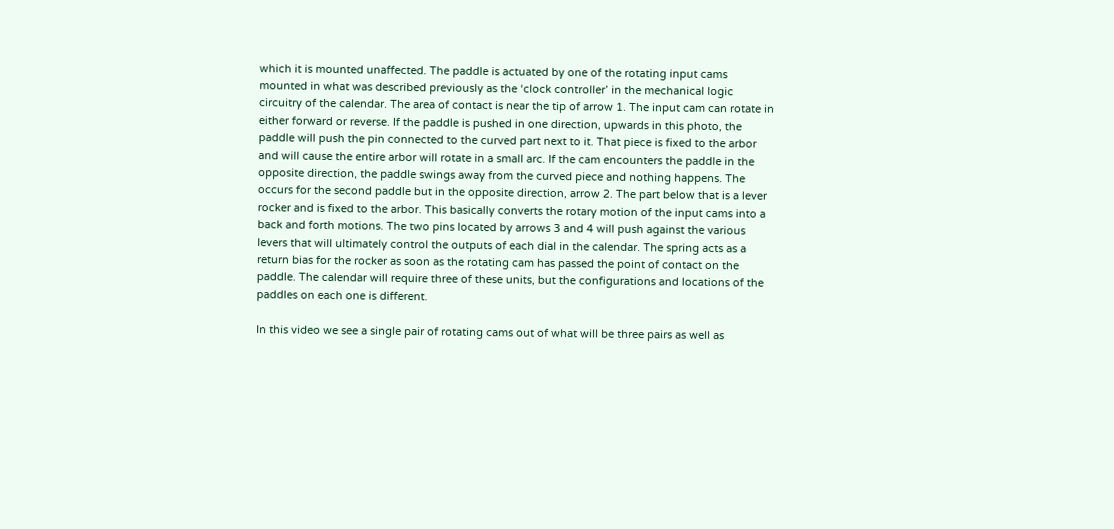which it is mounted unaffected. The paddle is actuated by one of the rotating input cams mounted in what was described previously as the ‘clock controller’ in the mechanical logic circuitry of the calendar. The area of contact is near the tip of arrow 1. The input cam can rotate in either forward or reverse. If the paddle is pushed in one direction, upwards in this photo, the paddle will push the pin connected to the curved part next to it. That piece is fixed to the arbor and will cause the entire arbor will rotate in a small arc. If the cam encounters the paddle in the opposite direction, the paddle swings away from the curved piece and nothing happens. The occurs for the second paddle but in the opposite direction, arrow 2. The part below that is a lever rocker and is fixed to the arbor. This basically converts the rotary motion of the input cams into a back and forth motions. The two pins located by arrows 3 and 4 will push against the various levers that will ultimately control the outputs of each dial in the calendar. The spring acts as a return bias for the rocker as soon as the rotating cam has passed the point of contact on the paddle. The calendar will require three of these units, but the configurations and locations of the paddles on each one is different.

In this video we see a single pair of rotating cams out of what will be three pairs as well as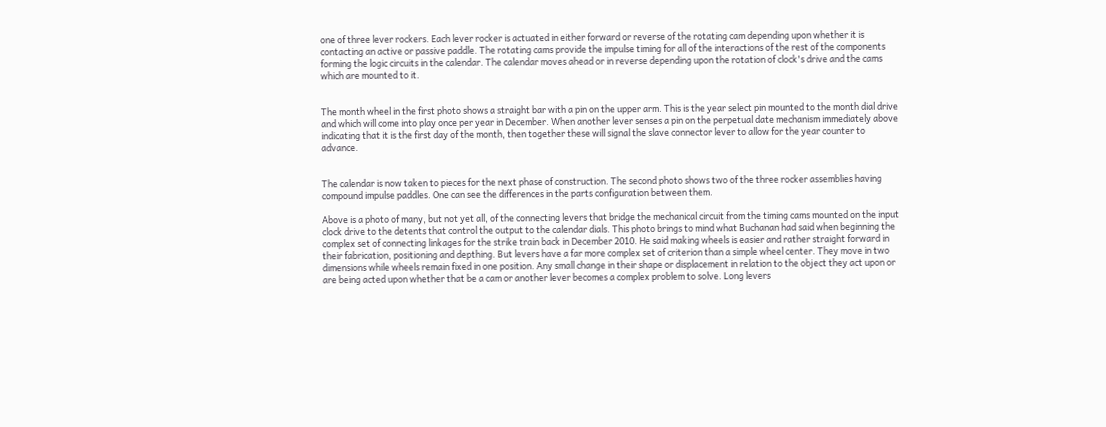one of three lever rockers. Each lever rocker is actuated in either forward or reverse of the rotating cam depending upon whether it is contacting an active or passive paddle. The rotating cams provide the impulse timing for all of the interactions of the rest of the components forming the logic circuits in the calendar. The calendar moves ahead or in reverse depending upon the rotation of clock's drive and the cams which are mounted to it.


The month wheel in the first photo shows a straight bar with a pin on the upper arm. This is the year select pin mounted to the month dial drive and which will come into play once per year in December. When another lever senses a pin on the perpetual date mechanism immediately above indicating that it is the first day of the month, then together these will signal the slave connector lever to allow for the year counter to advance.


The calendar is now taken to pieces for the next phase of construction. The second photo shows two of the three rocker assemblies having compound impulse paddles. One can see the differences in the parts configuration between them.

Above is a photo of many, but not yet all, of the connecting levers that bridge the mechanical circuit from the timing cams mounted on the input clock drive to the detents that control the output to the calendar dials. This photo brings to mind what Buchanan had said when beginning the complex set of connecting linkages for the strike train back in December 2010. He said making wheels is easier and rather straight forward in their fabrication, positioning and depthing. But levers have a far more complex set of criterion than a simple wheel center. They move in two dimensions while wheels remain fixed in one position. Any small change in their shape or displacement in relation to the object they act upon or are being acted upon whether that be a cam or another lever becomes a complex problem to solve. Long levers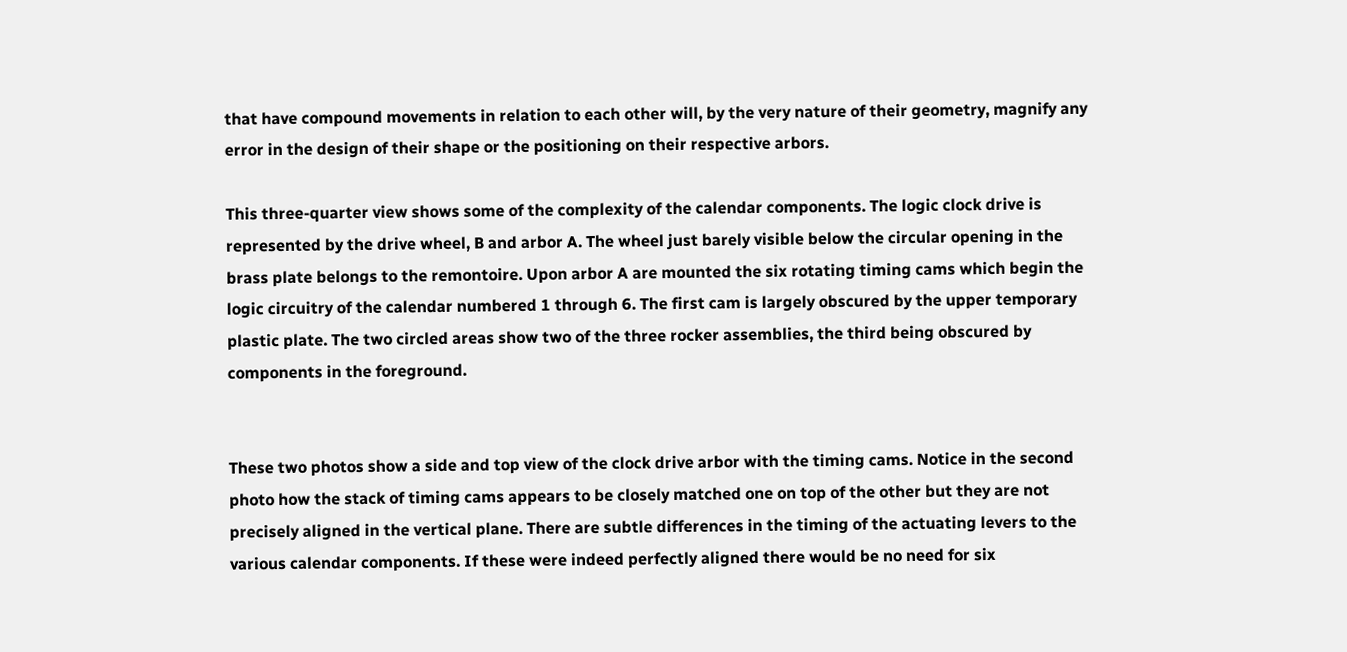that have compound movements in relation to each other will, by the very nature of their geometry, magnify any error in the design of their shape or the positioning on their respective arbors.

This three-quarter view shows some of the complexity of the calendar components. The logic clock drive is represented by the drive wheel, B and arbor A. The wheel just barely visible below the circular opening in the brass plate belongs to the remontoire. Upon arbor A are mounted the six rotating timing cams which begin the logic circuitry of the calendar numbered 1 through 6. The first cam is largely obscured by the upper temporary plastic plate. The two circled areas show two of the three rocker assemblies, the third being obscured by components in the foreground.


These two photos show a side and top view of the clock drive arbor with the timing cams. Notice in the second photo how the stack of timing cams appears to be closely matched one on top of the other but they are not precisely aligned in the vertical plane. There are subtle differences in the timing of the actuating levers to the various calendar components. If these were indeed perfectly aligned there would be no need for six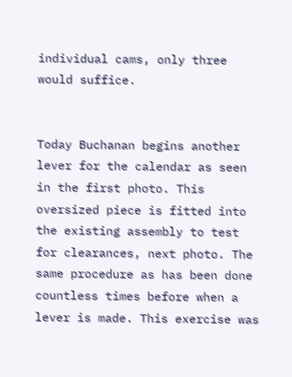individual cams, only three would suffice.


Today Buchanan begins another lever for the calendar as seen in the first photo. This oversized piece is fitted into the existing assembly to test for clearances, next photo. The same procedure as has been done countless times before when a lever is made. This exercise was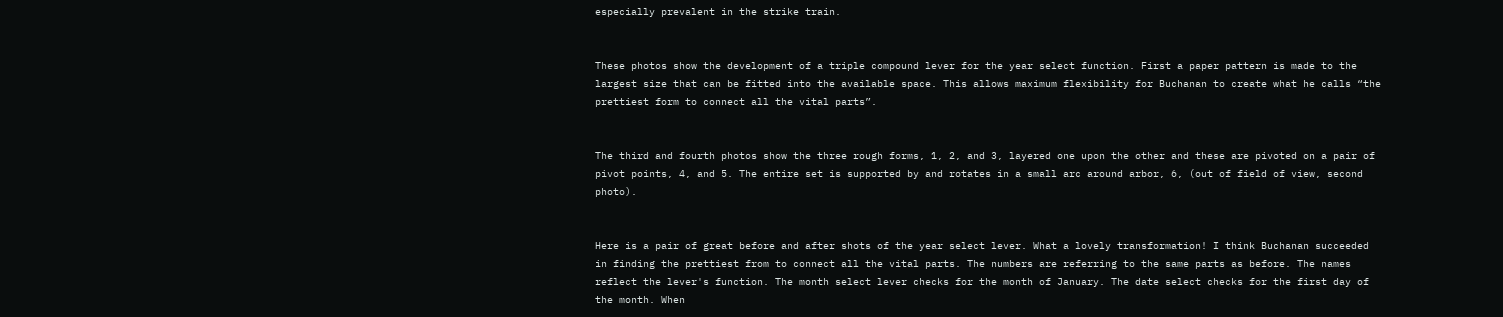especially prevalent in the strike train.


These photos show the development of a triple compound lever for the year select function. First a paper pattern is made to the largest size that can be fitted into the available space. This allows maximum flexibility for Buchanan to create what he calls “the prettiest form to connect all the vital parts”.


The third and fourth photos show the three rough forms, 1, 2, and 3, layered one upon the other and these are pivoted on a pair of pivot points, 4, and 5. The entire set is supported by and rotates in a small arc around arbor, 6, (out of field of view, second photo).


Here is a pair of great before and after shots of the year select lever. What a lovely transformation! I think Buchanan succeeded in finding the prettiest from to connect all the vital parts. The numbers are referring to the same parts as before. The names reflect the lever's function. The month select lever checks for the month of January. The date select checks for the first day of the month. When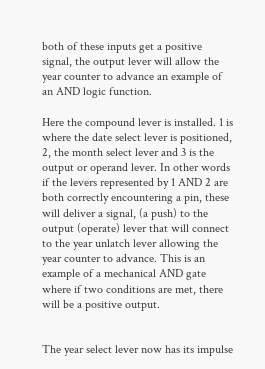both of these inputs get a positive signal, the output lever will allow the year counter to advance an example of an AND logic function.

Here the compound lever is installed. 1 is where the date select lever is positioned, 2, the month select lever and 3 is the output or operand lever. In other words if the levers represented by 1 AND 2 are both correctly encountering a pin, these will deliver a signal, (a push) to the output (operate) lever that will connect to the year unlatch lever allowing the year counter to advance. This is an example of a mechanical AND gate where if two conditions are met, there will be a positive output.


The year select lever now has its impulse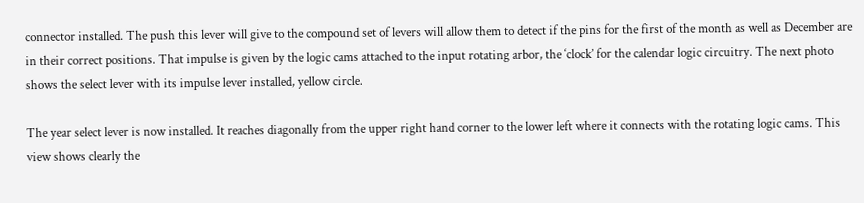connector installed. The push this lever will give to the compound set of levers will allow them to detect if the pins for the first of the month as well as December are in their correct positions. That impulse is given by the logic cams attached to the input rotating arbor, the ‘clock’ for the calendar logic circuitry. The next photo shows the select lever with its impulse lever installed, yellow circle.

The year select lever is now installed. It reaches diagonally from the upper right hand corner to the lower left where it connects with the rotating logic cams. This view shows clearly the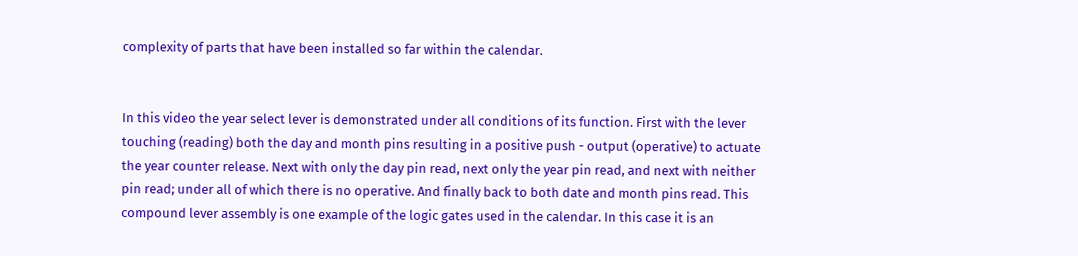complexity of parts that have been installed so far within the calendar.


In this video the year select lever is demonstrated under all conditions of its function. First with the lever touching (reading) both the day and month pins resulting in a positive push - output (operative) to actuate the year counter release. Next with only the day pin read, next only the year pin read, and next with neither pin read; under all of which there is no operative. And finally back to both date and month pins read. This compound lever assembly is one example of the logic gates used in the calendar. In this case it is an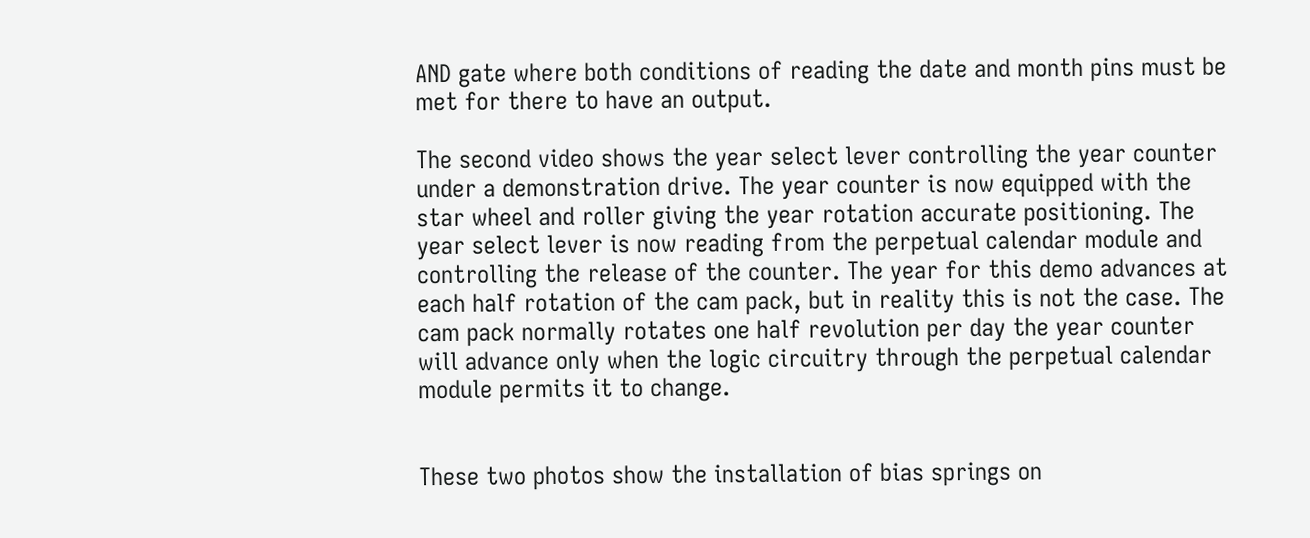AND gate where both conditions of reading the date and month pins must be met for there to have an output.

The second video shows the year select lever controlling the year counter under a demonstration drive. The year counter is now equipped with the star wheel and roller giving the year rotation accurate positioning. The year select lever is now reading from the perpetual calendar module and controlling the release of the counter. The year for this demo advances at each half rotation of the cam pack, but in reality this is not the case. The cam pack normally rotates one half revolution per day the year counter will advance only when the logic circuitry through the perpetual calendar module permits it to change.


These two photos show the installation of bias springs on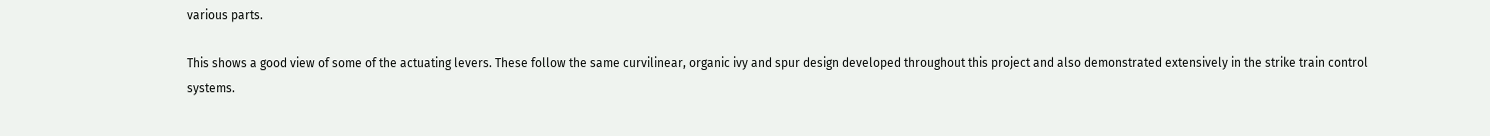various parts.

This shows a good view of some of the actuating levers. These follow the same curvilinear, organic ivy and spur design developed throughout this project and also demonstrated extensively in the strike train control systems.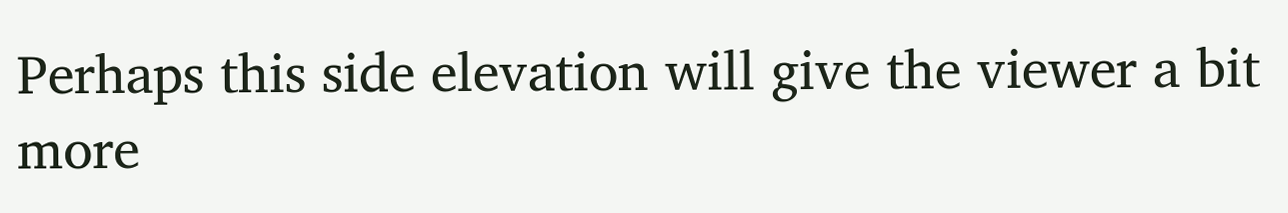Perhaps this side elevation will give the viewer a bit more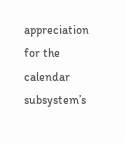appreciation for the calendar subsystem’s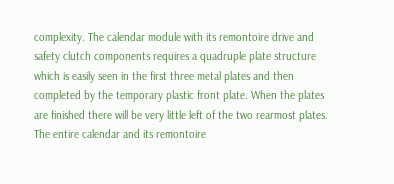complexity. The calendar module with its remontoire drive and safety clutch components requires a quadruple plate structure which is easily seen in the first three metal plates and then completed by the temporary plastic front plate. When the plates are finished there will be very little left of the two rearmost plates. The entire calendar and its remontoire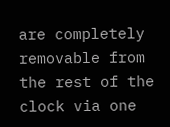are completely removable from the rest of the clock via one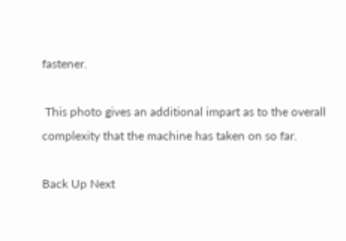fastener.

 This photo gives an additional impart as to the overall complexity that the machine has taken on so far.

Back Up Next